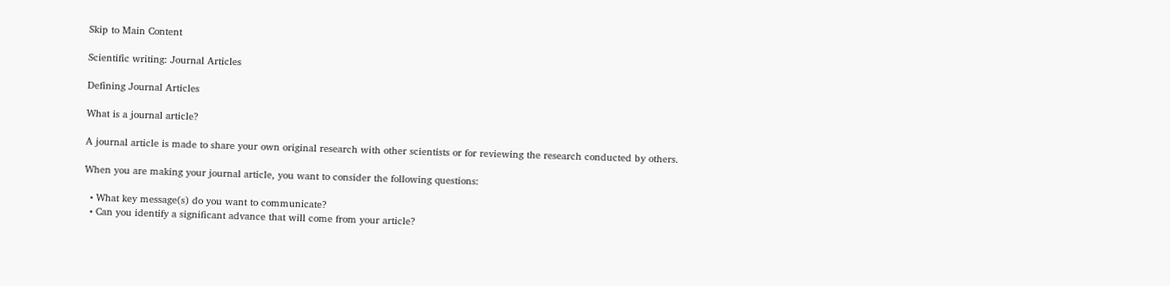Skip to Main Content

Scientific writing: Journal Articles

Defining Journal Articles

What is a journal article?

A journal article is made to share your own original research with other scientists or for reviewing the research conducted by others.

When you are making your journal article, you want to consider the following questions:

  • What key message(s) do you want to communicate?
  • Can you identify a significant advance that will come from your article?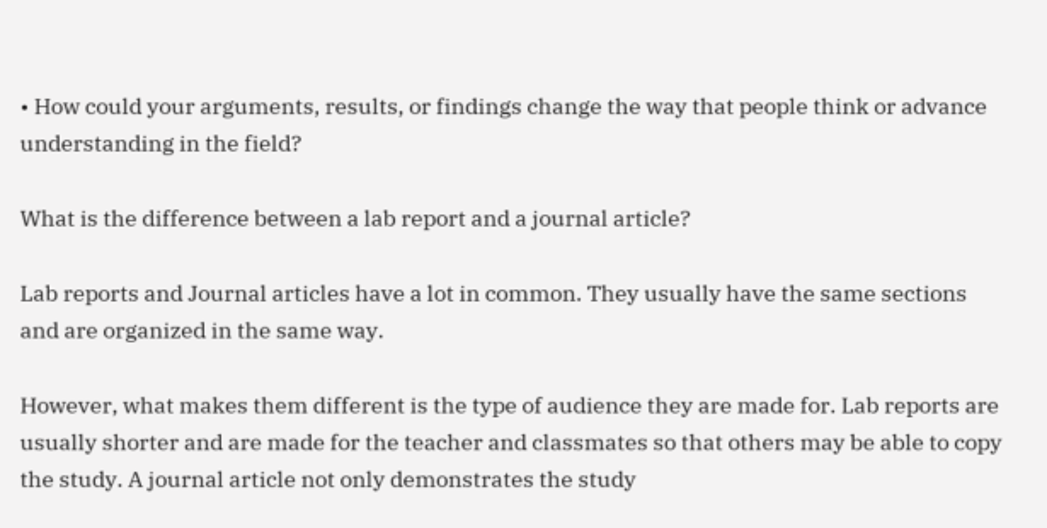• How could your arguments, results, or findings change the way that people think or advance understanding in the field?

What is the difference between a lab report and a journal article?

Lab reports and Journal articles have a lot in common. They usually have the same sections and are organized in the same way.

However, what makes them different is the type of audience they are made for. Lab reports are usually shorter and are made for the teacher and classmates so that others may be able to copy the study. A journal article not only demonstrates the study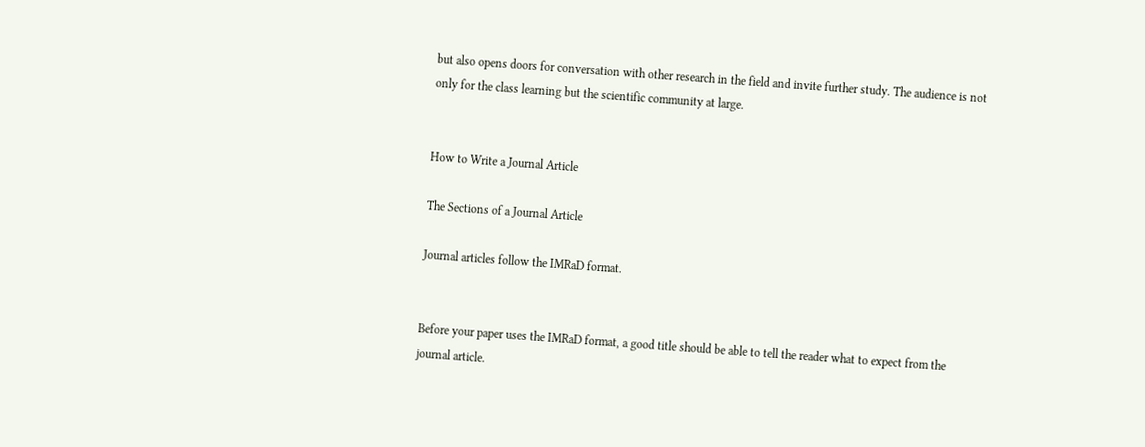but also opens doors for conversation with other research in the field and invite further study. The audience is not only for the class learning but the scientific community at large.


How to Write a Journal Article

The Sections of a Journal Article

Journal articles follow the IMRaD format.


Before your paper uses the IMRaD format, a good title should be able to tell the reader what to expect from the journal article.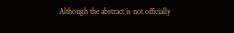Although the abstract is not officially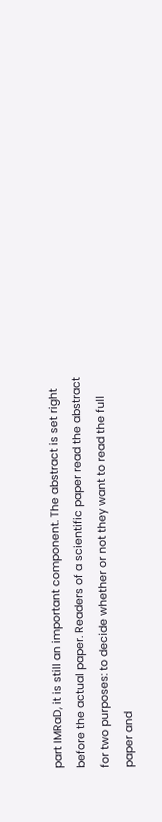part IMRaD, it is still an important component. The abstract is set right before the actual paper. Readers of a scientific paper read the abstract for two purposes: to decide whether or not they want to read the full paper and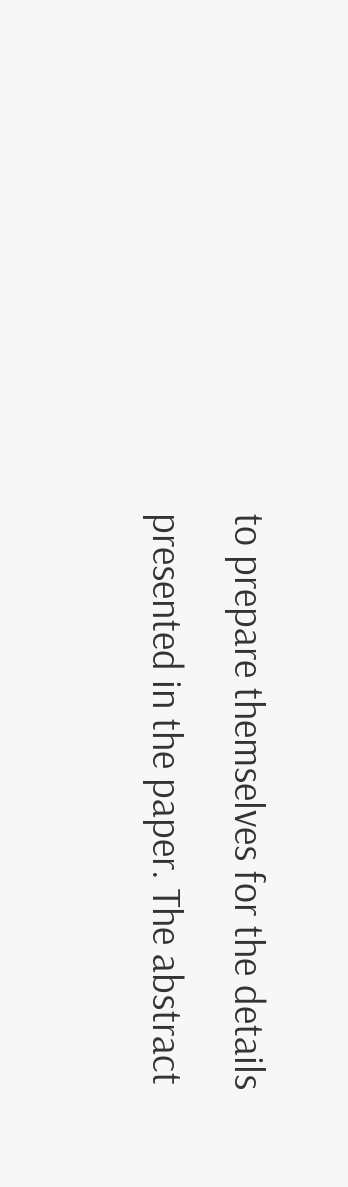to prepare themselves for the details presented in the paper. The abstract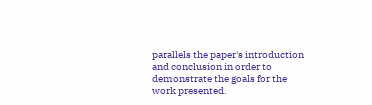parallels the paper's introduction and conclusion in order to demonstrate the goals for the work presented.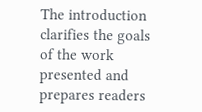The introduction clarifies the goals of the work presented and prepares readers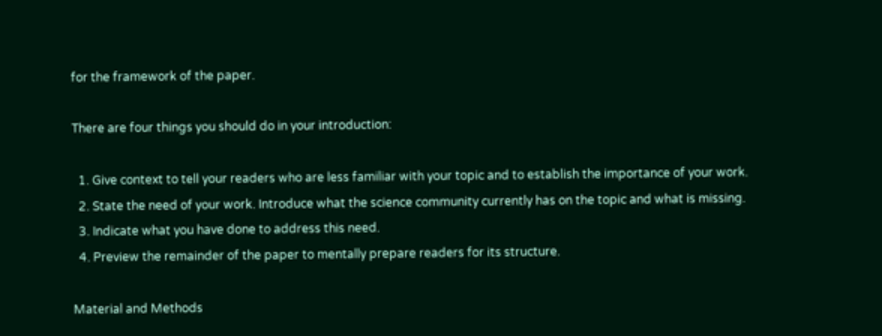for the framework of the paper.

There are four things you should do in your introduction:

  1. Give context to tell your readers who are less familiar with your topic and to establish the importance of your work.
  2. State the need of your work. Introduce what the science community currently has on the topic and what is missing.
  3. Indicate what you have done to address this need.
  4. Preview the remainder of the paper to mentally prepare readers for its structure.

Material and Methods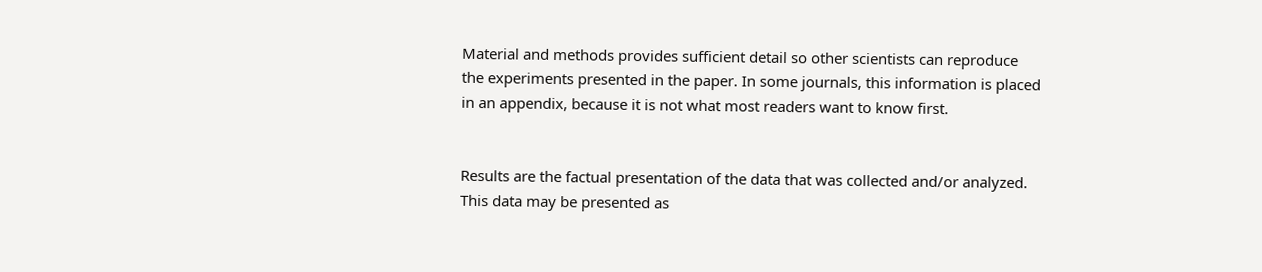Material and methods provides sufficient detail so other scientists can reproduce the experiments presented in the paper. In some journals, this information is placed in an appendix, because it is not what most readers want to know first.


Results are the factual presentation of the data that was collected and/or analyzed. This data may be presented as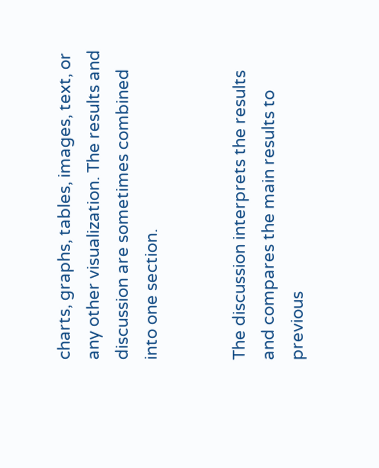charts, graphs, tables, images, text, or any other visualization. The results and discussion are sometimes combined into one section.


The discussion interprets the results and compares the main results to previous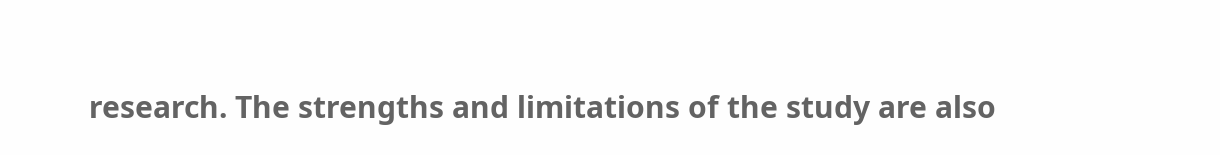research. The strengths and limitations of the study are also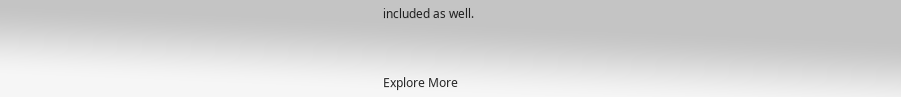included as well.



Explore More